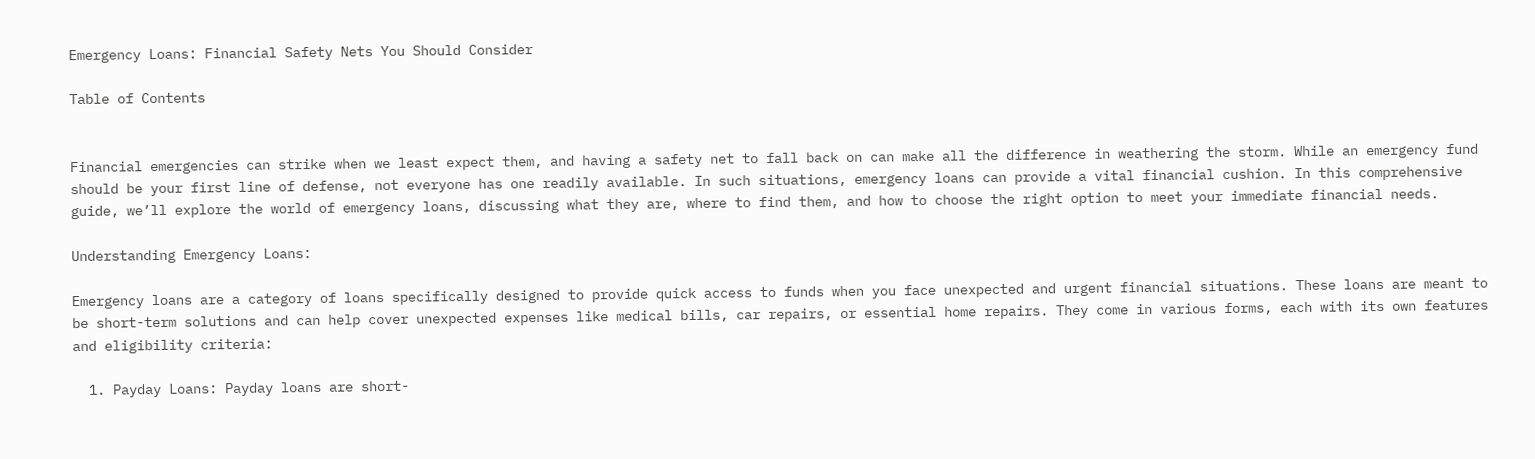Emergency Loans: Financial Safety Nets You Should Consider

Table of Contents


Financial emergencies can strike when we least expect them, and having a safety net to fall back on can make all the difference in weathering the storm. While an emergency fund should be your first line of defense, not everyone has one readily available. In such situations, emergency loans can provide a vital financial cushion. In this comprehensive guide, we’ll explore the world of emergency loans, discussing what they are, where to find them, and how to choose the right option to meet your immediate financial needs.

Understanding Emergency Loans:

Emergency loans are a category of loans specifically designed to provide quick access to funds when you face unexpected and urgent financial situations. These loans are meant to be short-term solutions and can help cover unexpected expenses like medical bills, car repairs, or essential home repairs. They come in various forms, each with its own features and eligibility criteria:

  1. Payday Loans: Payday loans are short-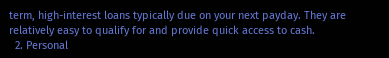term, high-interest loans typically due on your next payday. They are relatively easy to qualify for and provide quick access to cash.
  2. Personal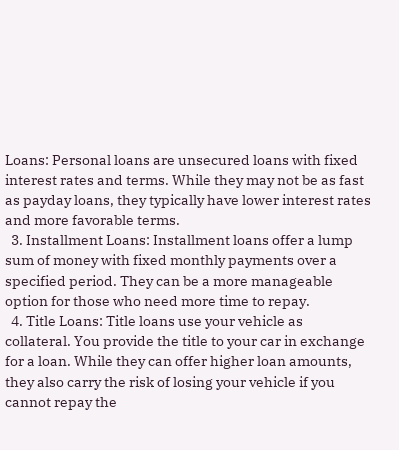Loans: Personal loans are unsecured loans with fixed interest rates and terms. While they may not be as fast as payday loans, they typically have lower interest rates and more favorable terms.
  3. Installment Loans: Installment loans offer a lump sum of money with fixed monthly payments over a specified period. They can be a more manageable option for those who need more time to repay.
  4. Title Loans: Title loans use your vehicle as collateral. You provide the title to your car in exchange for a loan. While they can offer higher loan amounts, they also carry the risk of losing your vehicle if you cannot repay the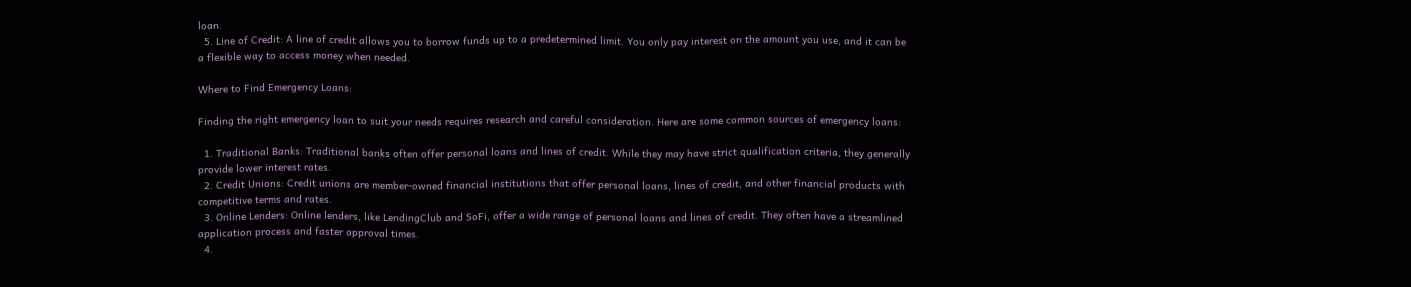loan.
  5. Line of Credit: A line of credit allows you to borrow funds up to a predetermined limit. You only pay interest on the amount you use, and it can be a flexible way to access money when needed.

Where to Find Emergency Loans:

Finding the right emergency loan to suit your needs requires research and careful consideration. Here are some common sources of emergency loans:

  1. Traditional Banks: Traditional banks often offer personal loans and lines of credit. While they may have strict qualification criteria, they generally provide lower interest rates.
  2. Credit Unions: Credit unions are member-owned financial institutions that offer personal loans, lines of credit, and other financial products with competitive terms and rates.
  3. Online Lenders: Online lenders, like LendingClub and SoFi, offer a wide range of personal loans and lines of credit. They often have a streamlined application process and faster approval times.
  4.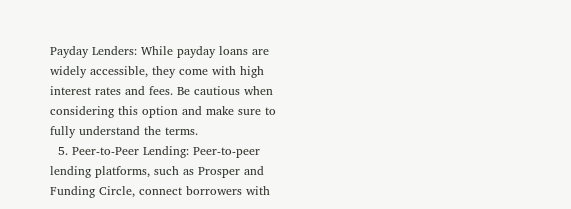Payday Lenders: While payday loans are widely accessible, they come with high interest rates and fees. Be cautious when considering this option and make sure to fully understand the terms.
  5. Peer-to-Peer Lending: Peer-to-peer lending platforms, such as Prosper and Funding Circle, connect borrowers with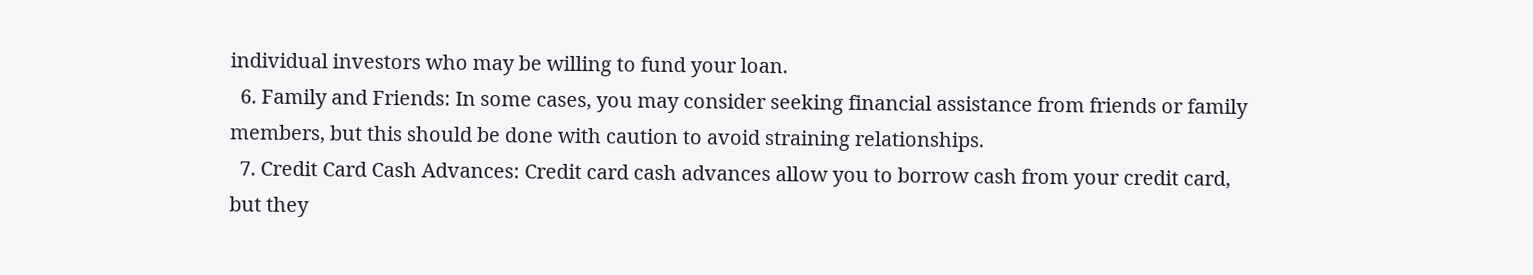individual investors who may be willing to fund your loan.
  6. Family and Friends: In some cases, you may consider seeking financial assistance from friends or family members, but this should be done with caution to avoid straining relationships.
  7. Credit Card Cash Advances: Credit card cash advances allow you to borrow cash from your credit card, but they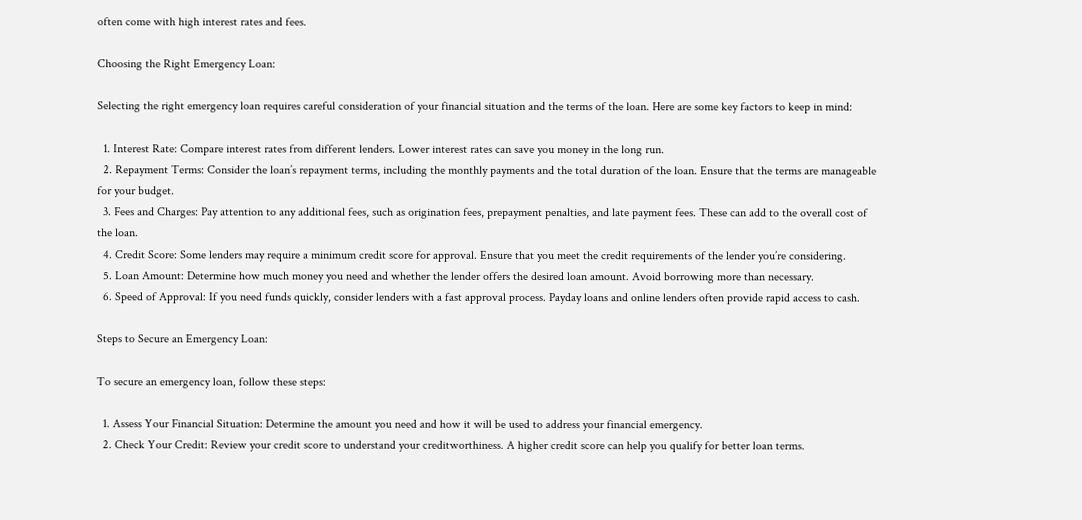often come with high interest rates and fees.

Choosing the Right Emergency Loan:

Selecting the right emergency loan requires careful consideration of your financial situation and the terms of the loan. Here are some key factors to keep in mind:

  1. Interest Rate: Compare interest rates from different lenders. Lower interest rates can save you money in the long run.
  2. Repayment Terms: Consider the loan’s repayment terms, including the monthly payments and the total duration of the loan. Ensure that the terms are manageable for your budget.
  3. Fees and Charges: Pay attention to any additional fees, such as origination fees, prepayment penalties, and late payment fees. These can add to the overall cost of the loan.
  4. Credit Score: Some lenders may require a minimum credit score for approval. Ensure that you meet the credit requirements of the lender you’re considering.
  5. Loan Amount: Determine how much money you need and whether the lender offers the desired loan amount. Avoid borrowing more than necessary.
  6. Speed of Approval: If you need funds quickly, consider lenders with a fast approval process. Payday loans and online lenders often provide rapid access to cash.

Steps to Secure an Emergency Loan:

To secure an emergency loan, follow these steps:

  1. Assess Your Financial Situation: Determine the amount you need and how it will be used to address your financial emergency.
  2. Check Your Credit: Review your credit score to understand your creditworthiness. A higher credit score can help you qualify for better loan terms.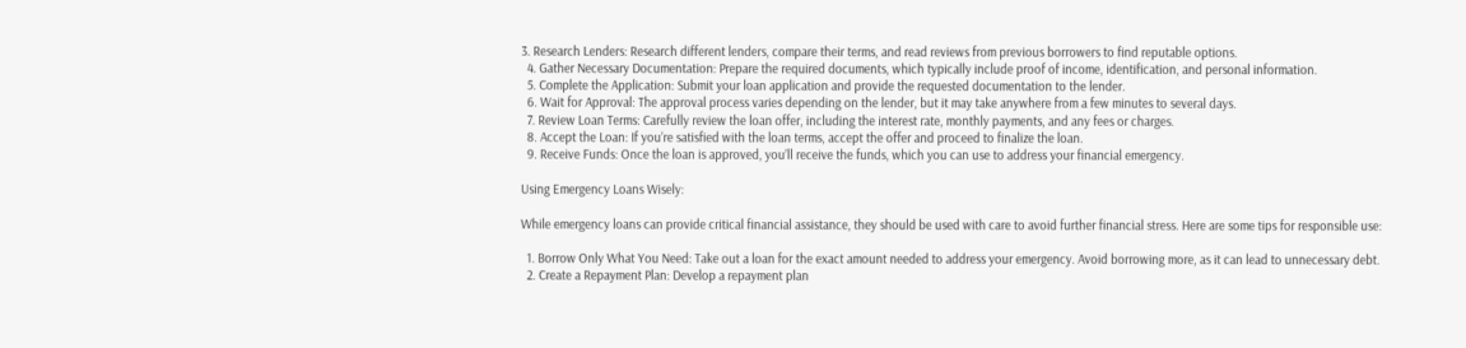3. Research Lenders: Research different lenders, compare their terms, and read reviews from previous borrowers to find reputable options.
  4. Gather Necessary Documentation: Prepare the required documents, which typically include proof of income, identification, and personal information.
  5. Complete the Application: Submit your loan application and provide the requested documentation to the lender.
  6. Wait for Approval: The approval process varies depending on the lender, but it may take anywhere from a few minutes to several days.
  7. Review Loan Terms: Carefully review the loan offer, including the interest rate, monthly payments, and any fees or charges.
  8. Accept the Loan: If you’re satisfied with the loan terms, accept the offer and proceed to finalize the loan.
  9. Receive Funds: Once the loan is approved, you’ll receive the funds, which you can use to address your financial emergency.

Using Emergency Loans Wisely:

While emergency loans can provide critical financial assistance, they should be used with care to avoid further financial stress. Here are some tips for responsible use:

  1. Borrow Only What You Need: Take out a loan for the exact amount needed to address your emergency. Avoid borrowing more, as it can lead to unnecessary debt.
  2. Create a Repayment Plan: Develop a repayment plan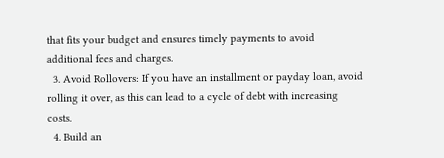that fits your budget and ensures timely payments to avoid additional fees and charges.
  3. Avoid Rollovers: If you have an installment or payday loan, avoid rolling it over, as this can lead to a cycle of debt with increasing costs.
  4. Build an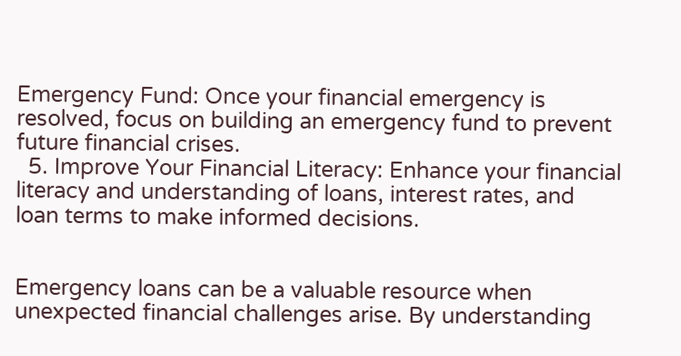Emergency Fund: Once your financial emergency is resolved, focus on building an emergency fund to prevent future financial crises.
  5. Improve Your Financial Literacy: Enhance your financial literacy and understanding of loans, interest rates, and loan terms to make informed decisions.


Emergency loans can be a valuable resource when unexpected financial challenges arise. By understanding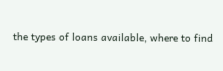the types of loans available, where to find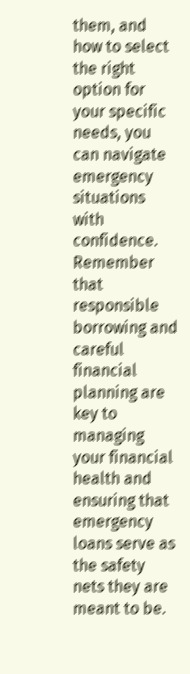them, and how to select the right option for your specific needs, you can navigate emergency situations with confidence. Remember that responsible borrowing and careful financial planning are key to managing your financial health and ensuring that emergency loans serve as the safety nets they are meant to be.